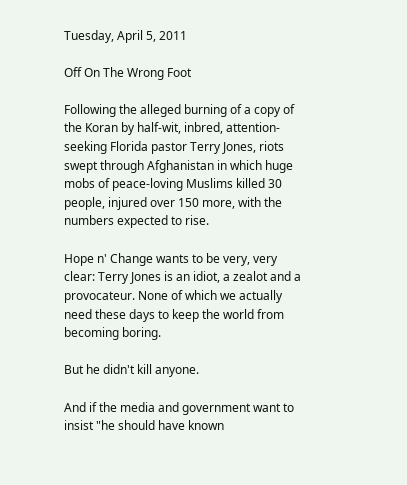Tuesday, April 5, 2011

Off On The Wrong Foot

Following the alleged burning of a copy of the Koran by half-wit, inbred, attention-seeking Florida pastor Terry Jones, riots swept through Afghanistan in which huge mobs of peace-loving Muslims killed 30 people, injured over 150 more, with the numbers expected to rise.

Hope n' Change wants to be very, very clear: Terry Jones is an idiot, a zealot and a provocateur. None of which we actually need these days to keep the world from becoming boring.

But he didn't kill anyone.

And if the media and government want to insist "he should have known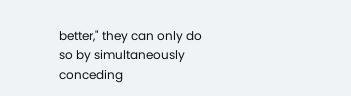better," they can only do so by simultaneously conceding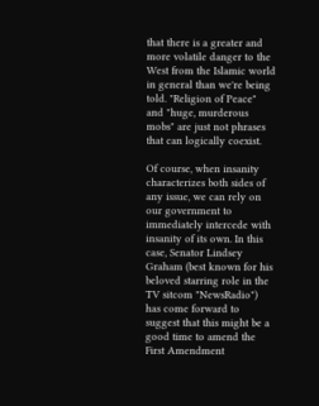that there is a greater and more volatile danger to the West from the Islamic world in general than we're being told. "Religion of Peace" and "huge, murderous mobs" are just not phrases that can logically coexist.

Of course, when insanity characterizes both sides of any issue, we can rely on our government to immediately intercede with insanity of its own. In this case, Senator Lindsey Graham (best known for his beloved starring role in the TV sitcom "NewsRadio") has come forward to suggest that this might be a good time to amend the First Amendment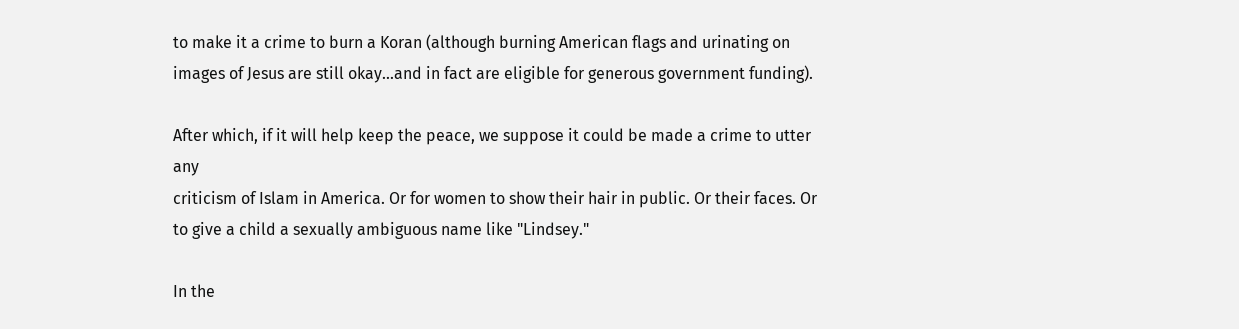to make it a crime to burn a Koran (although burning American flags and urinating on images of Jesus are still okay...and in fact are eligible for generous government funding).

After which, if it will help keep the peace, we suppose it could be made a crime to utter any
criticism of Islam in America. Or for women to show their hair in public. Or their faces. Or to give a child a sexually ambiguous name like "Lindsey."

In the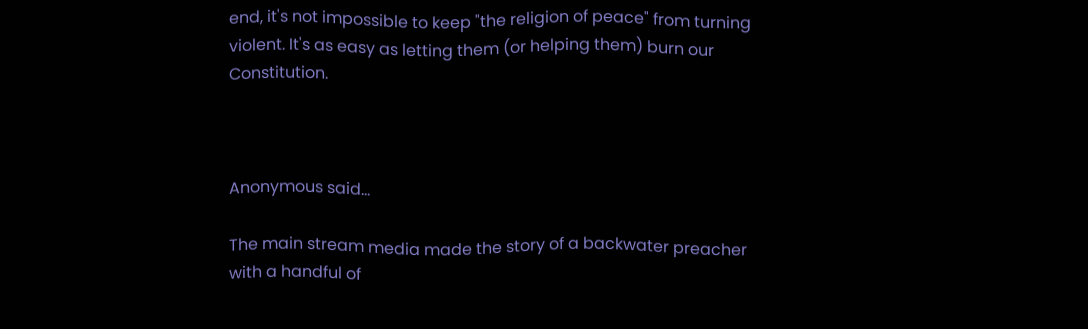end, it's not impossible to keep "the religion of peace" from turning violent. It's as easy as letting them (or helping them) burn our Constitution.



Anonymous said...

The main stream media made the story of a backwater preacher with a handful of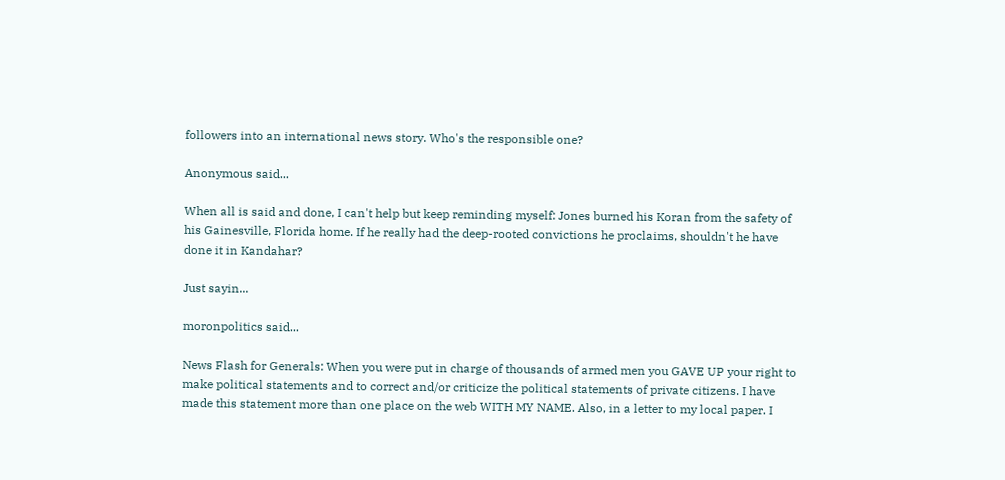followers into an international news story. Who's the responsible one?

Anonymous said...

When all is said and done, I can't help but keep reminding myself: Jones burned his Koran from the safety of his Gainesville, Florida home. If he really had the deep-rooted convictions he proclaims, shouldn't he have done it in Kandahar?

Just sayin...

moronpolitics said...

News Flash for Generals: When you were put in charge of thousands of armed men you GAVE UP your right to make political statements and to correct and/or criticize the political statements of private citizens. I have made this statement more than one place on the web WITH MY NAME. Also, in a letter to my local paper. I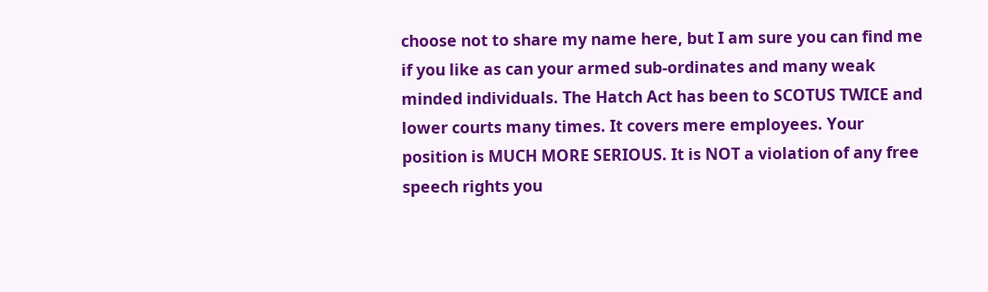choose not to share my name here, but I am sure you can find me if you like as can your armed sub-ordinates and many weak minded individuals. The Hatch Act has been to SCOTUS TWICE and lower courts many times. It covers mere employees. Your position is MUCH MORE SERIOUS. It is NOT a violation of any free speech rights you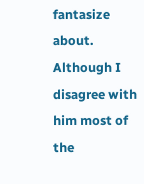fantasize about. Although I disagree with him most of the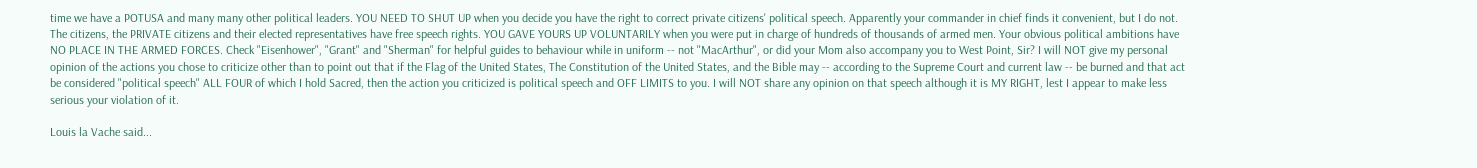time we have a POTUSA and many many other political leaders. YOU NEED TO SHUT UP when you decide you have the right to correct private citizens' political speech. Apparently your commander in chief finds it convenient, but I do not. The citizens, the PRIVATE citizens and their elected representatives have free speech rights. YOU GAVE YOURS UP VOLUNTARILY when you were put in charge of hundreds of thousands of armed men. Your obvious political ambitions have NO PLACE IN THE ARMED FORCES. Check "Eisenhower", "Grant" and "Sherman" for helpful guides to behaviour while in uniform -- not "MacArthur", or did your Mom also accompany you to West Point, Sir? I will NOT give my personal opinion of the actions you chose to criticize other than to point out that if the Flag of the United States, The Constitution of the United States, and the Bible may -- according to the Supreme Court and current law -- be burned and that act be considered "political speech" ALL FOUR of which I hold Sacred, then the action you criticized is political speech and OFF LIMITS to you. I will NOT share any opinion on that speech although it is MY RIGHT, lest I appear to make less serious your violation of it.

Louis la Vache said...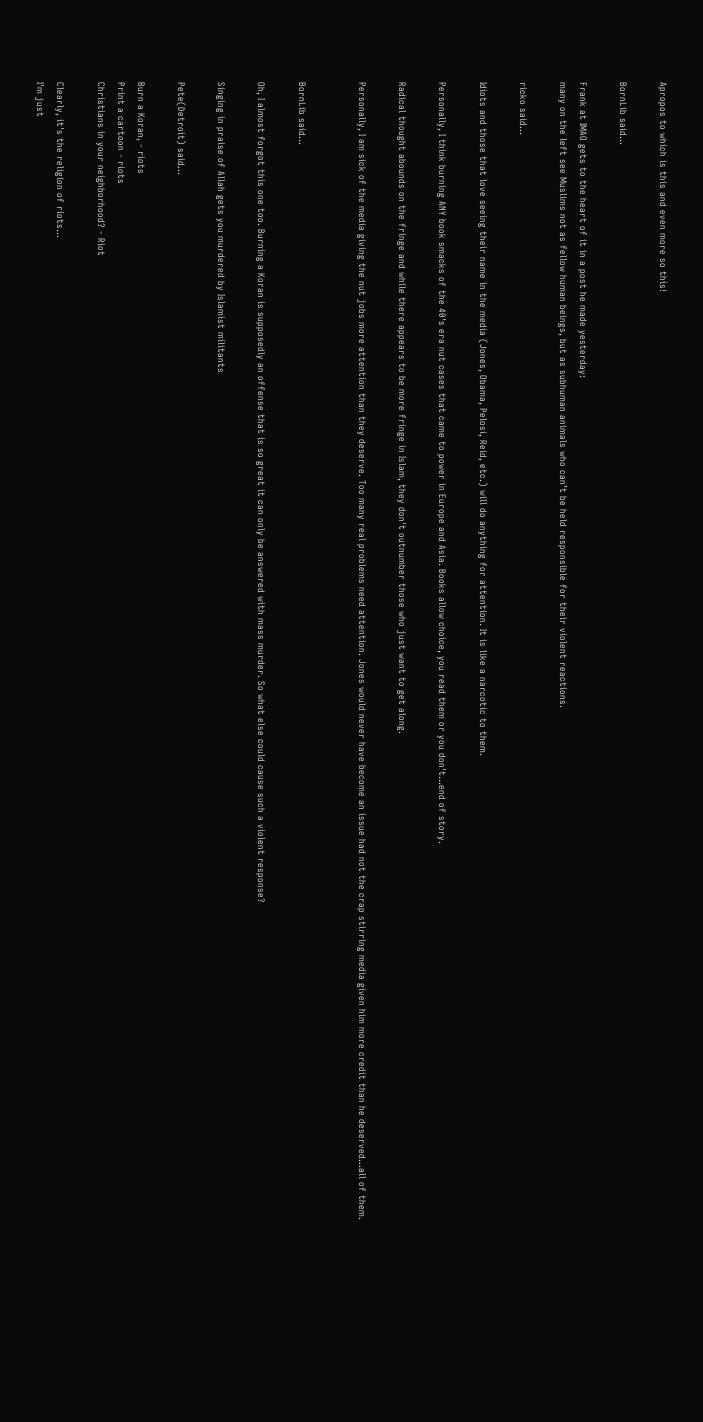Apropos to which is this and even more so this!

BornLib said...

Frank at IMAO gets to the heart of it in a post he made yesterday:
many on the left see Muslims not as fellow human beings, but as subhuman animals who can’t be held responsible for their violent reactions.

ricko said...

Idiots and those that love seeing their name in the media (Jones, Obama, Pelosi, Reid, etc.) will do anything for attention. It is like a narcotic to them.

Personally, I think burning ANY book smacks of the 40's era nut cases that came to power in Europe and Asia. Books allow choice, you read them or you don't...end of story.

Radical thought abounds on the fringe and while there appears to be more fringe in Islam, they don't outnumber those who just want to get along.

Personally, I am sick of the media giving the nut jobs more attention than they deserve. Too many real problems need attention. Jones would never have become an issue had not the crap stirring media given him more credit than he deserved...all of them.


BornLib said...

Oh, I almost forgot this one too. Burning a Koran is supposedly an offense that is so great it can only be answered with mass murder. So what else could cause such a violent response?

Singing in praise of Allah gets you murdered by Islamist militants

Pete(Detroit) said...

Burn a Koran, - riots
Print a cartoon - riots
Christians in your neighborhood? - Riot

Clearly, it's the religion of riots...
I'm just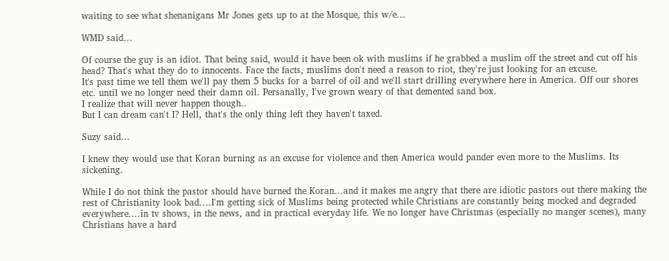waiting to see what shenanigans Mr Jones gets up to at the Mosque, this w/e...

WMD said...

Of course the guy is an idiot. That being said, would it have been ok with muslims if he grabbed a muslim off the street and cut off his head? That's what they do to innocents. Face the facts, muslims don't need a reason to riot, they're just looking for an excuse.
It's past time we tell them we'll pay them 5 bucks for a barrel of oil and we'll start drilling everywhere here in America. Off our shores etc. until we no longer need their damn oil. Persanally, I've grown weary of that demented sand box.
I realize that will never happen though..
But I can dream can't I? Hell, that's the only thing left they haven't taxed.

Suzy said...

I knew they would use that Koran burning as an excuse for violence and then America would pander even more to the Muslims. Its sickening.

While I do not think the pastor should have burned the Koran...and it makes me angry that there are idiotic pastors out there making the rest of Christianity look bad....I'm getting sick of Muslims being protected while Christians are constantly being mocked and degraded everywhere....in tv shows, in the news, and in practical everyday life. We no longer have Christmas (especially no manger scenes), many Christians have a hard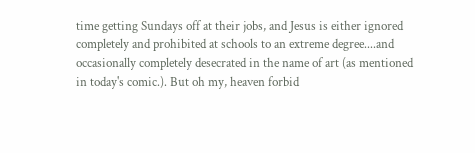time getting Sundays off at their jobs, and Jesus is either ignored completely and prohibited at schools to an extreme degree....and occasionally completely desecrated in the name of art (as mentioned in today's comic.). But oh my, heaven forbid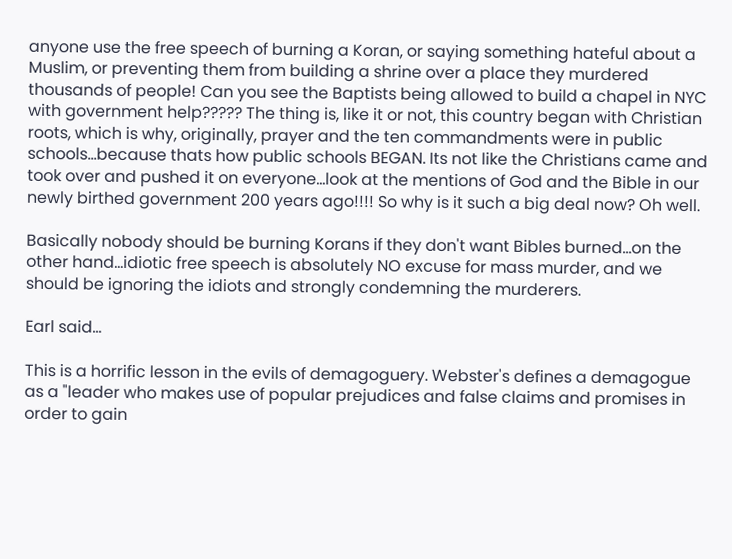anyone use the free speech of burning a Koran, or saying something hateful about a Muslim, or preventing them from building a shrine over a place they murdered thousands of people! Can you see the Baptists being allowed to build a chapel in NYC with government help????? The thing is, like it or not, this country began with Christian roots, which is why, originally, prayer and the ten commandments were in public schools...because thats how public schools BEGAN. Its not like the Christians came and took over and pushed it on everyone...look at the mentions of God and the Bible in our newly birthed government 200 years ago!!!! So why is it such a big deal now? Oh well.

Basically nobody should be burning Korans if they don't want Bibles burned...on the other hand...idiotic free speech is absolutely NO excuse for mass murder, and we should be ignoring the idiots and strongly condemning the murderers.

Earl said...

This is a horrific lesson in the evils of demagoguery. Webster's defines a demagogue as a "leader who makes use of popular prejudices and false claims and promises in order to gain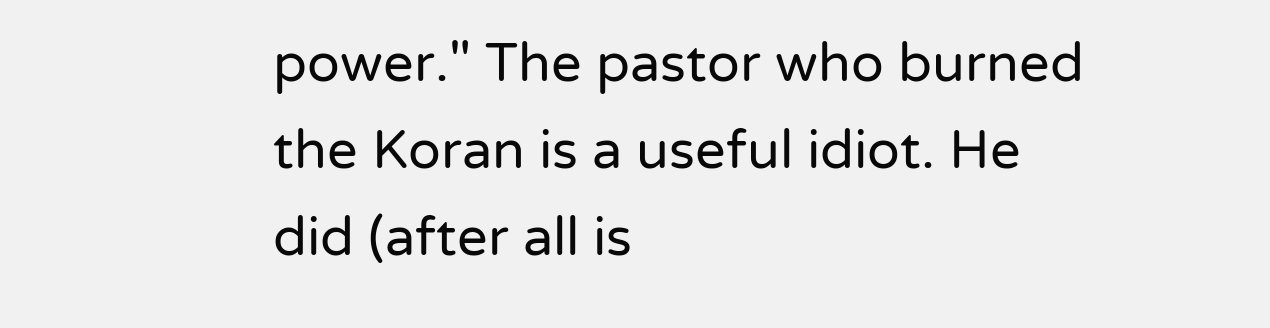power." The pastor who burned the Koran is a useful idiot. He did (after all is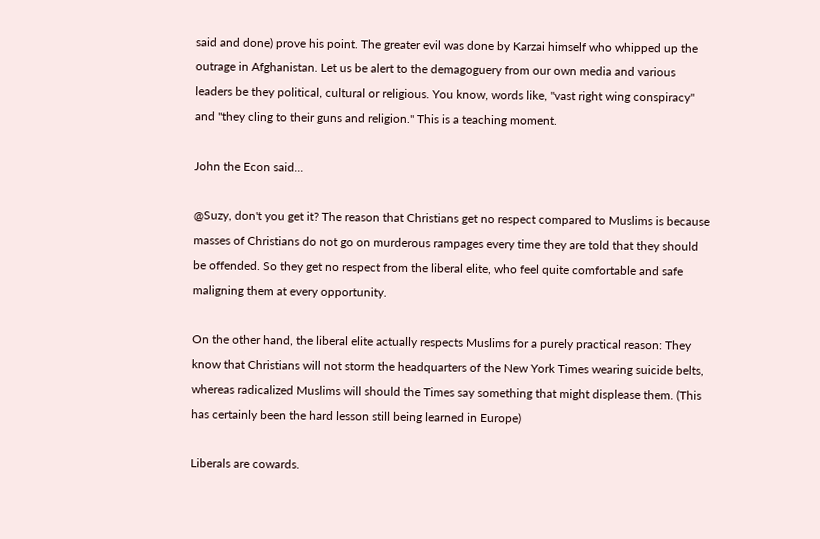said and done) prove his point. The greater evil was done by Karzai himself who whipped up the outrage in Afghanistan. Let us be alert to the demagoguery from our own media and various leaders be they political, cultural or religious. You know, words like, "vast right wing conspiracy" and "they cling to their guns and religion." This is a teaching moment.

John the Econ said...

@Suzy, don't you get it? The reason that Christians get no respect compared to Muslims is because masses of Christians do not go on murderous rampages every time they are told that they should be offended. So they get no respect from the liberal elite, who feel quite comfortable and safe maligning them at every opportunity.

On the other hand, the liberal elite actually respects Muslims for a purely practical reason: They know that Christians will not storm the headquarters of the New York Times wearing suicide belts, whereas radicalized Muslims will should the Times say something that might displease them. (This has certainly been the hard lesson still being learned in Europe)

Liberals are cowards.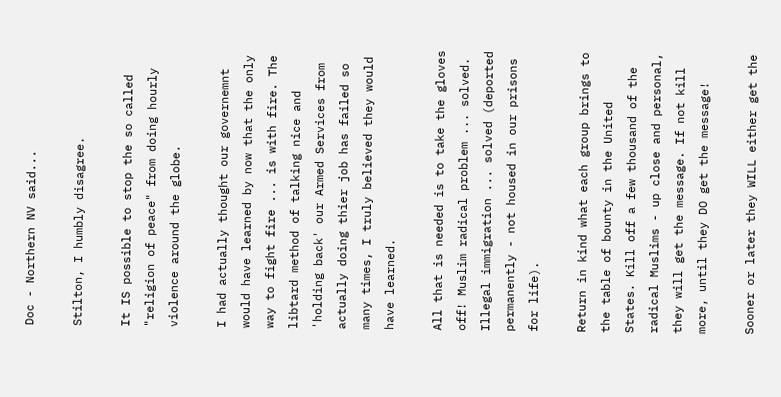Doc - Northern NV said...

Stilton, I humbly disagree.

It IS possible to stop the so called "religion of peace" from doing hourly violence around the globe.

I had actually thought our governemnt would have learned by now that the only way to fight fire ... is with fire. The libtard method of talking nice and 'holding back' our Armed Services from actually doing thier job has failed so many times, I truly believed they would have learned.

All that is needed is to take the gloves off! Muslim radical problem ... solved. Illegal immigration ... solved (deported permanently - not housed in our prisons for life).

Return in kind what each group brings to the table of bounty in the United States. Kill off a few thousand of the radical Muslims - up close and personal, they will get the message. If not kill more, until they DO get the message!

Sooner or later they WILL either get the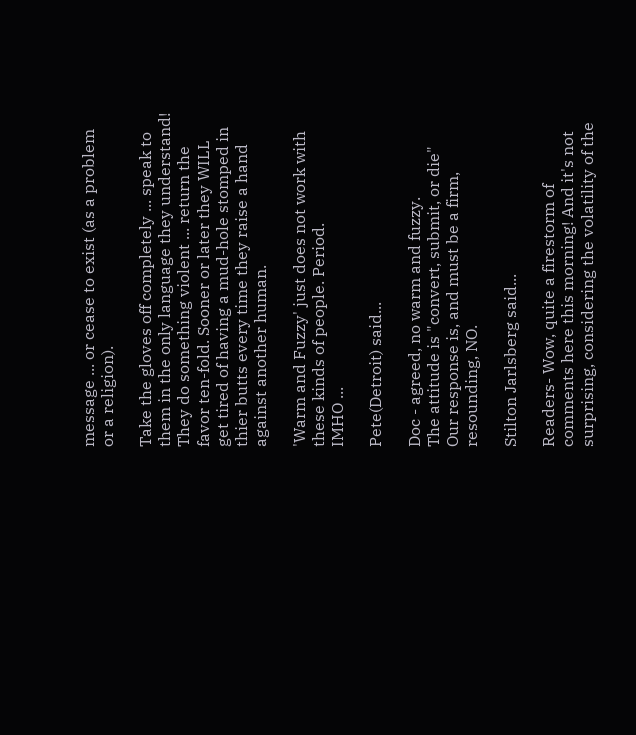message ... or cease to exist (as a problem or a religion).

Take the gloves off completely ... speak to them in the only language they understand! They do something violent ... return the favor ten-fold. Sooner or later they WILL get tired of having a mud-hole stomped in thier butts every time they raise a hand against another human.

'Warm and Fuzzy' just does not work with these kinds of people. Period.
IMHO ...

Pete(Detroit) said...

Doc - agreed, no warm and fuzzy.
The attitude is "convert, submit, or die"
Our response is, and must be a firm, resounding, NO.

Stilton Jarlsberg said...

Readers- Wow, quite a firestorm of comments here this morning! And it's not surprising, considering the volatility of the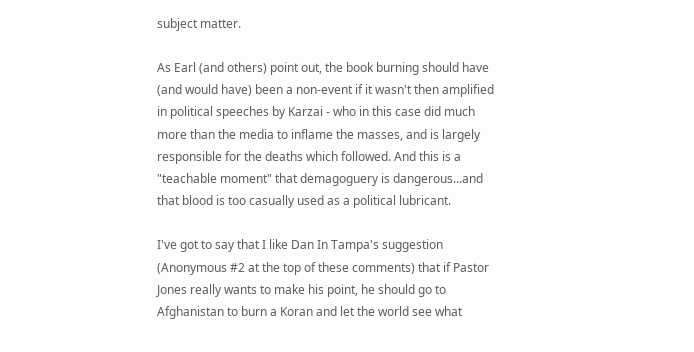subject matter.

As Earl (and others) point out, the book burning should have (and would have) been a non-event if it wasn't then amplified in political speeches by Karzai - who in this case did much more than the media to inflame the masses, and is largely responsible for the deaths which followed. And this is a "teachable moment" that demagoguery is dangerous...and that blood is too casually used as a political lubricant.

I've got to say that I like Dan In Tampa's suggestion (Anonymous #2 at the top of these comments) that if Pastor Jones really wants to make his point, he should go to Afghanistan to burn a Koran and let the world see what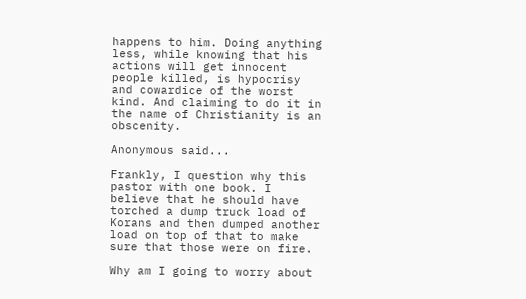happens to him. Doing anything less, while knowing that his actions will get innocent people killed, is hypocrisy and cowardice of the worst kind. And claiming to do it in the name of Christianity is an obscenity.

Anonymous said...

Frankly, I question why this pastor with one book. I believe that he should have torched a dump truck load of Korans and then dumped another load on top of that to make sure that those were on fire.

Why am I going to worry about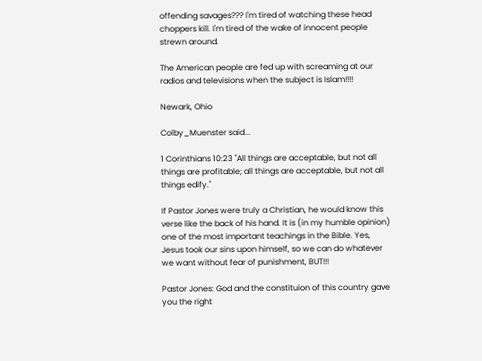offending savages??? I'm tired of watching these head choppers kill. I'm tired of the wake of innocent people strewn around.

The American people are fed up with screaming at our radios and televisions when the subject is Islam!!!!

Newark, Ohio

Colby_Muenster said...

1 Corinthians 10:23 "All things are acceptable, but not all things are profitable; all things are acceptable, but not all things edify."

If Pastor Jones were truly a Christian, he would know this verse like the back of his hand. It is (in my humble opinion) one of the most important teachings in the Bible. Yes, Jesus took our sins upon himself, so we can do whatever we want without fear of punishment, BUT!!!

Pastor Jones: God and the constituion of this country gave you the right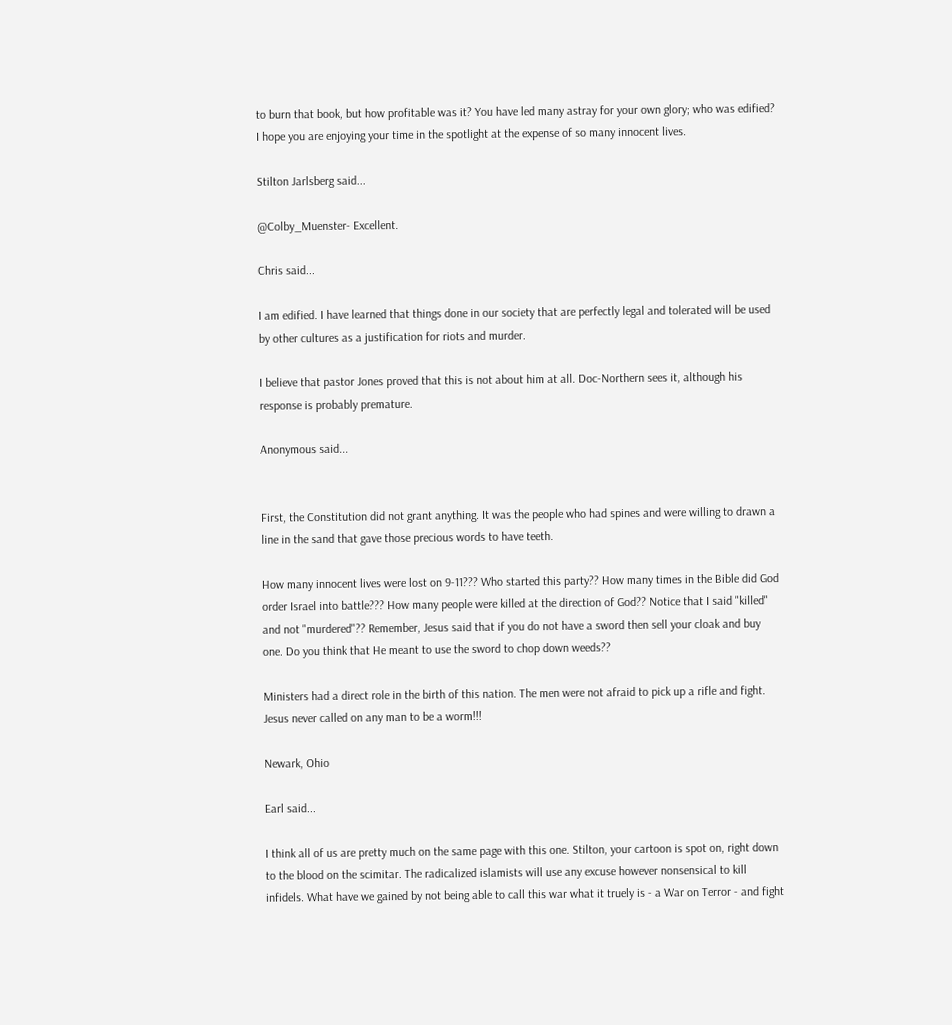to burn that book, but how profitable was it? You have led many astray for your own glory; who was edified? I hope you are enjoying your time in the spotlight at the expense of so many innocent lives.

Stilton Jarlsberg said...

@Colby_Muenster- Excellent.

Chris said...

I am edified. I have learned that things done in our society that are perfectly legal and tolerated will be used by other cultures as a justification for riots and murder.

I believe that pastor Jones proved that this is not about him at all. Doc-Northern sees it, although his response is probably premature.

Anonymous said...


First, the Constitution did not grant anything. It was the people who had spines and were willing to drawn a line in the sand that gave those precious words to have teeth.

How many innocent lives were lost on 9-11??? Who started this party?? How many times in the Bible did God order Israel into battle??? How many people were killed at the direction of God?? Notice that I said "killed" and not "murdered"?? Remember, Jesus said that if you do not have a sword then sell your cloak and buy one. Do you think that He meant to use the sword to chop down weeds??

Ministers had a direct role in the birth of this nation. The men were not afraid to pick up a rifle and fight. Jesus never called on any man to be a worm!!!

Newark, Ohio

Earl said...

I think all of us are pretty much on the same page with this one. Stilton, your cartoon is spot on, right down to the blood on the scimitar. The radicalized islamists will use any excuse however nonsensical to kill infidels. What have we gained by not being able to call this war what it truely is - a War on Terror - and fight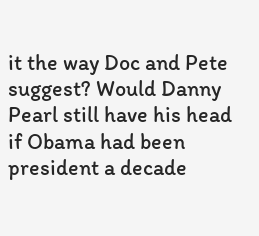it the way Doc and Pete suggest? Would Danny Pearl still have his head if Obama had been president a decade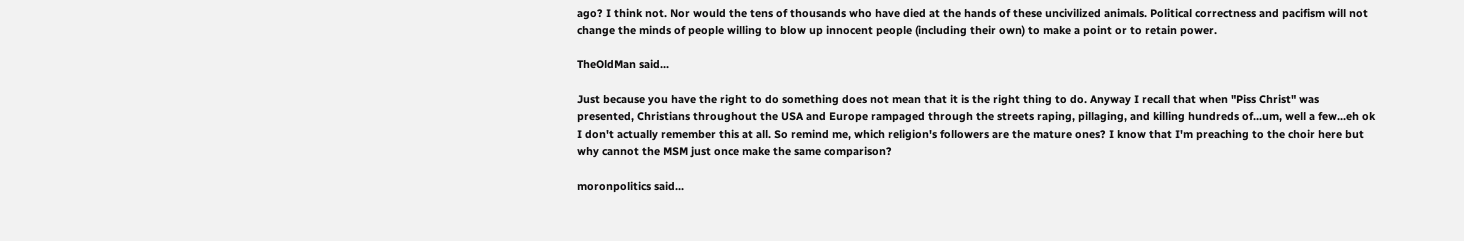ago? I think not. Nor would the tens of thousands who have died at the hands of these uncivilized animals. Political correctness and pacifism will not change the minds of people willing to blow up innocent people (including their own) to make a point or to retain power.

TheOldMan said...

Just because you have the right to do something does not mean that it is the right thing to do. Anyway I recall that when "Piss Christ" was presented, Christians throughout the USA and Europe rampaged through the streets raping, pillaging, and killing hundreds of...um, well a few...eh ok I don't actually remember this at all. So remind me, which religion's followers are the mature ones? I know that I'm preaching to the choir here but why cannot the MSM just once make the same comparison?

moronpolitics said...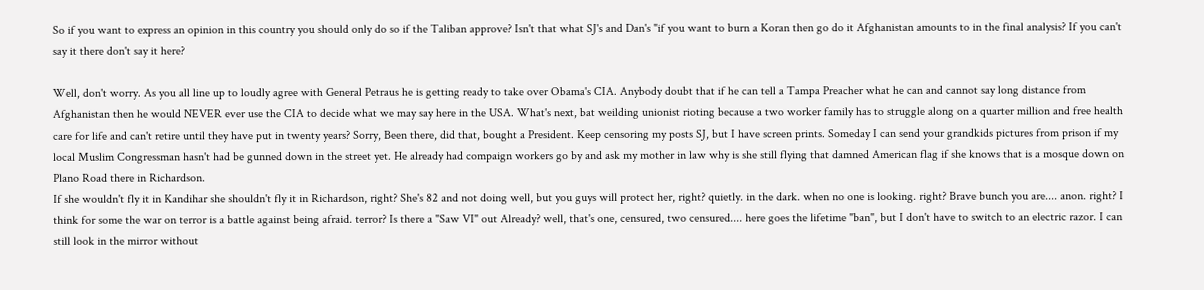So if you want to express an opinion in this country you should only do so if the Taliban approve? Isn't that what SJ's and Dan's "if you want to burn a Koran then go do it Afghanistan amounts to in the final analysis? If you can't say it there don't say it here?

Well, don't worry. As you all line up to loudly agree with General Petraus he is getting ready to take over Obama's CIA. Anybody doubt that if he can tell a Tampa Preacher what he can and cannot say long distance from Afghanistan then he would NEVER ever use the CIA to decide what we may say here in the USA. What's next, bat weilding unionist rioting because a two worker family has to struggle along on a quarter million and free health care for life and can't retire until they have put in twenty years? Sorry, Been there, did that, bought a President. Keep censoring my posts SJ, but I have screen prints. Someday I can send your grandkids pictures from prison if my local Muslim Congressman hasn't had be gunned down in the street yet. He already had compaign workers go by and ask my mother in law why is she still flying that damned American flag if she knows that is a mosque down on Plano Road there in Richardson.
If she wouldn't fly it in Kandihar she shouldn't fly it in Richardson, right? She's 82 and not doing well, but you guys will protect her, right? quietly. in the dark. when no one is looking. right? Brave bunch you are.... anon. right? I think for some the war on terror is a battle against being afraid. terror? Is there a "Saw VI" out Already? well, that's one, censured, two censured.... here goes the lifetime "ban", but I don't have to switch to an electric razor. I can still look in the mirror without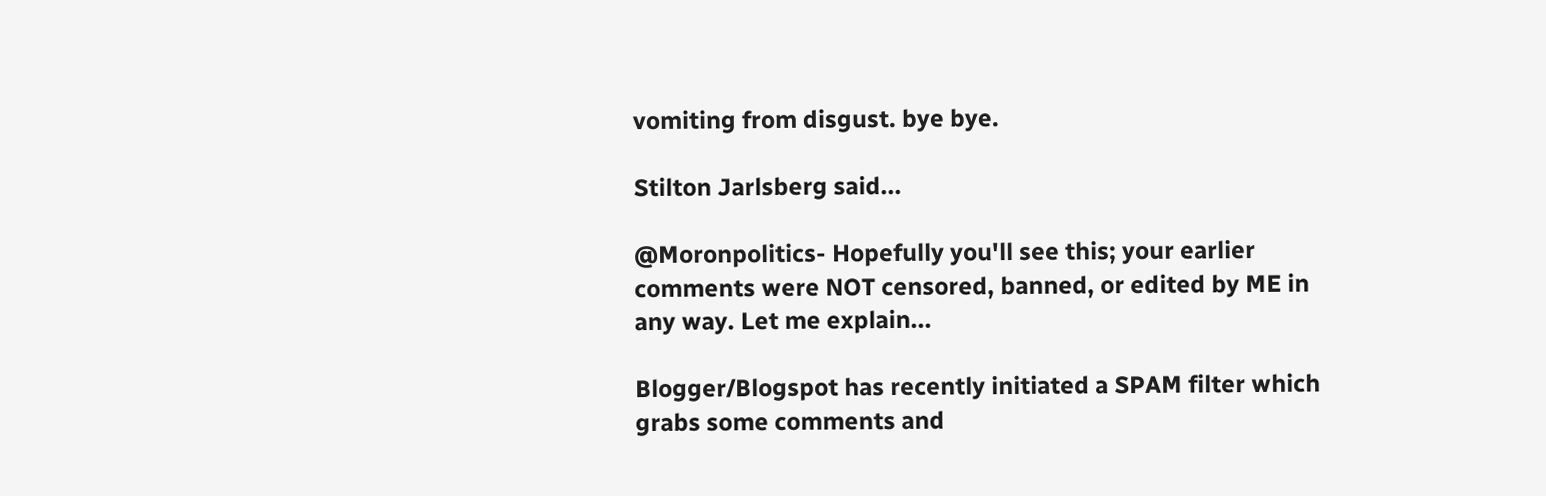vomiting from disgust. bye bye.

Stilton Jarlsberg said...

@Moronpolitics- Hopefully you'll see this; your earlier comments were NOT censored, banned, or edited by ME in any way. Let me explain...

Blogger/Blogspot has recently initiated a SPAM filter which grabs some comments and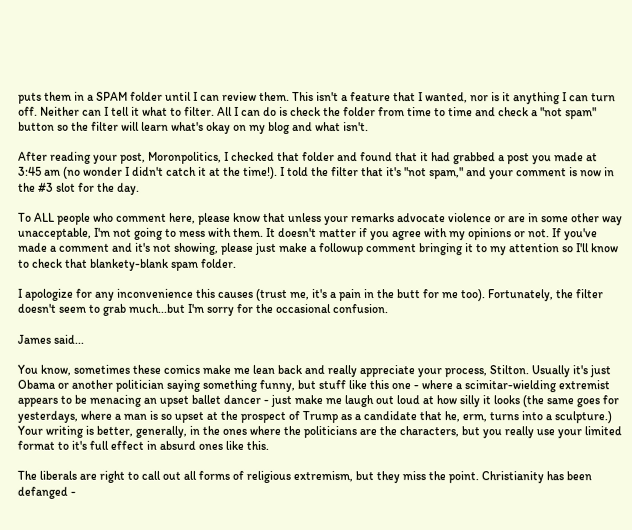puts them in a SPAM folder until I can review them. This isn't a feature that I wanted, nor is it anything I can turn off. Neither can I tell it what to filter. All I can do is check the folder from time to time and check a "not spam" button so the filter will learn what's okay on my blog and what isn't.

After reading your post, Moronpolitics, I checked that folder and found that it had grabbed a post you made at 3:45 am (no wonder I didn't catch it at the time!). I told the filter that it's "not spam," and your comment is now in the #3 slot for the day.

To ALL people who comment here, please know that unless your remarks advocate violence or are in some other way unacceptable, I'm not going to mess with them. It doesn't matter if you agree with my opinions or not. If you've made a comment and it's not showing, please just make a followup comment bringing it to my attention so I'll know to check that blankety-blank spam folder.

I apologize for any inconvenience this causes (trust me, it's a pain in the butt for me too). Fortunately, the filter doesn't seem to grab much...but I'm sorry for the occasional confusion.

James said...

You know, sometimes these comics make me lean back and really appreciate your process, Stilton. Usually it's just Obama or another politician saying something funny, but stuff like this one - where a scimitar-wielding extremist appears to be menacing an upset ballet dancer - just make me laugh out loud at how silly it looks (the same goes for yesterdays, where a man is so upset at the prospect of Trump as a candidate that he, erm, turns into a sculpture.) Your writing is better, generally, in the ones where the politicians are the characters, but you really use your limited format to it's full effect in absurd ones like this.

The liberals are right to call out all forms of religious extremism, but they miss the point. Christianity has been defanged -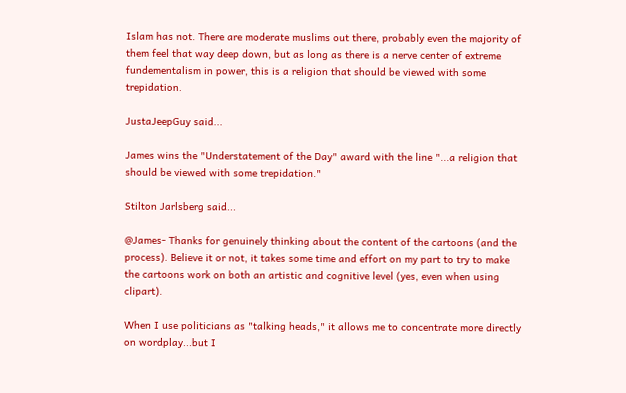Islam has not. There are moderate muslims out there, probably even the majority of them feel that way deep down, but as long as there is a nerve center of extreme fundementalism in power, this is a religion that should be viewed with some trepidation.

JustaJeepGuy said...

James wins the "Understatement of the Day" award with the line "...a religion that should be viewed with some trepidation."

Stilton Jarlsberg said...

@James- Thanks for genuinely thinking about the content of the cartoons (and the process). Believe it or not, it takes some time and effort on my part to try to make the cartoons work on both an artistic and cognitive level (yes, even when using clipart).

When I use politicians as "talking heads," it allows me to concentrate more directly on wordplay...but I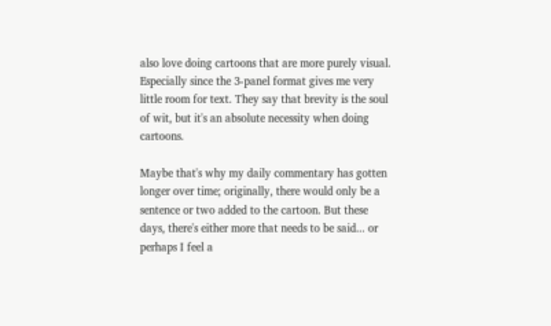also love doing cartoons that are more purely visual. Especially since the 3-panel format gives me very little room for text. They say that brevity is the soul of wit, but it's an absolute necessity when doing cartoons.

Maybe that's why my daily commentary has gotten longer over time; originally, there would only be a sentence or two added to the cartoon. But these days, there's either more that needs to be said... or perhaps I feel a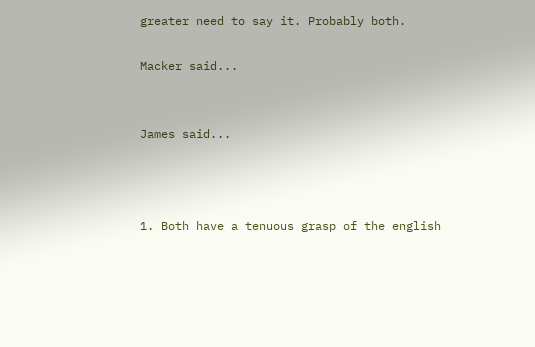greater need to say it. Probably both.

Macker said...


James said...



1. Both have a tenuous grasp of the english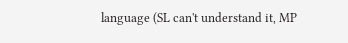language (SL can't understand it, MP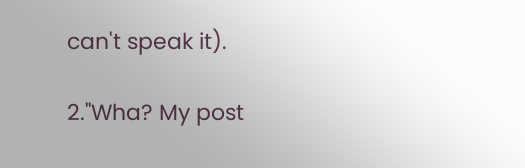can't speak it).

2."Wha? My post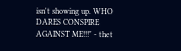isn't showing up. WHO DARES CONSPIRE AGAINST ME!!!" - thet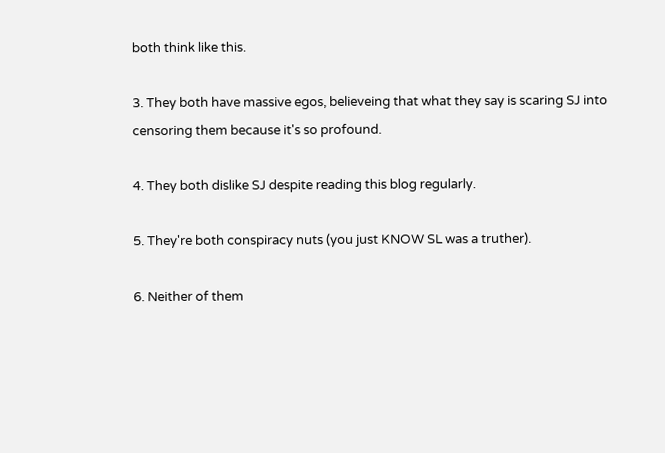both think like this.

3. They both have massive egos, believeing that what they say is scaring SJ into censoring them because it's so profound.

4. They both dislike SJ despite reading this blog regularly.

5. They're both conspiracy nuts (you just KNOW SL was a truther).

6. Neither of them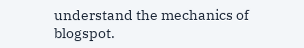understand the mechanics of blogspot.